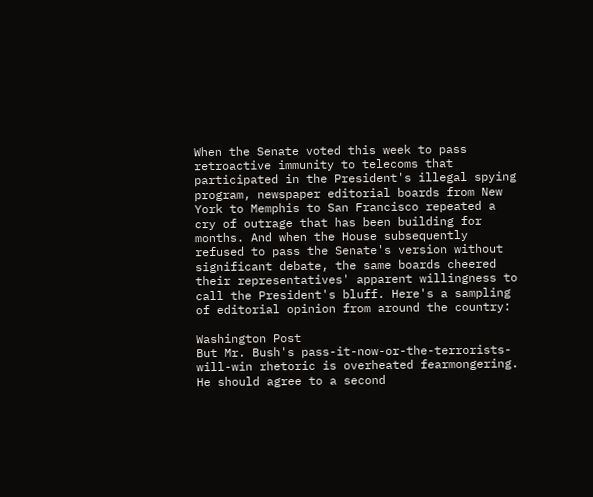When the Senate voted this week to pass retroactive immunity to telecoms that participated in the President's illegal spying program, newspaper editorial boards from New York to Memphis to San Francisco repeated a cry of outrage that has been building for months. And when the House subsequently refused to pass the Senate's version without significant debate, the same boards cheered their representatives' apparent willingness to call the President's bluff. Here's a sampling of editorial opinion from around the country:

Washington Post
But Mr. Bush's pass-it-now-or-the-terrorists-will-win rhetoric is overheated fearmongering. He should agree to a second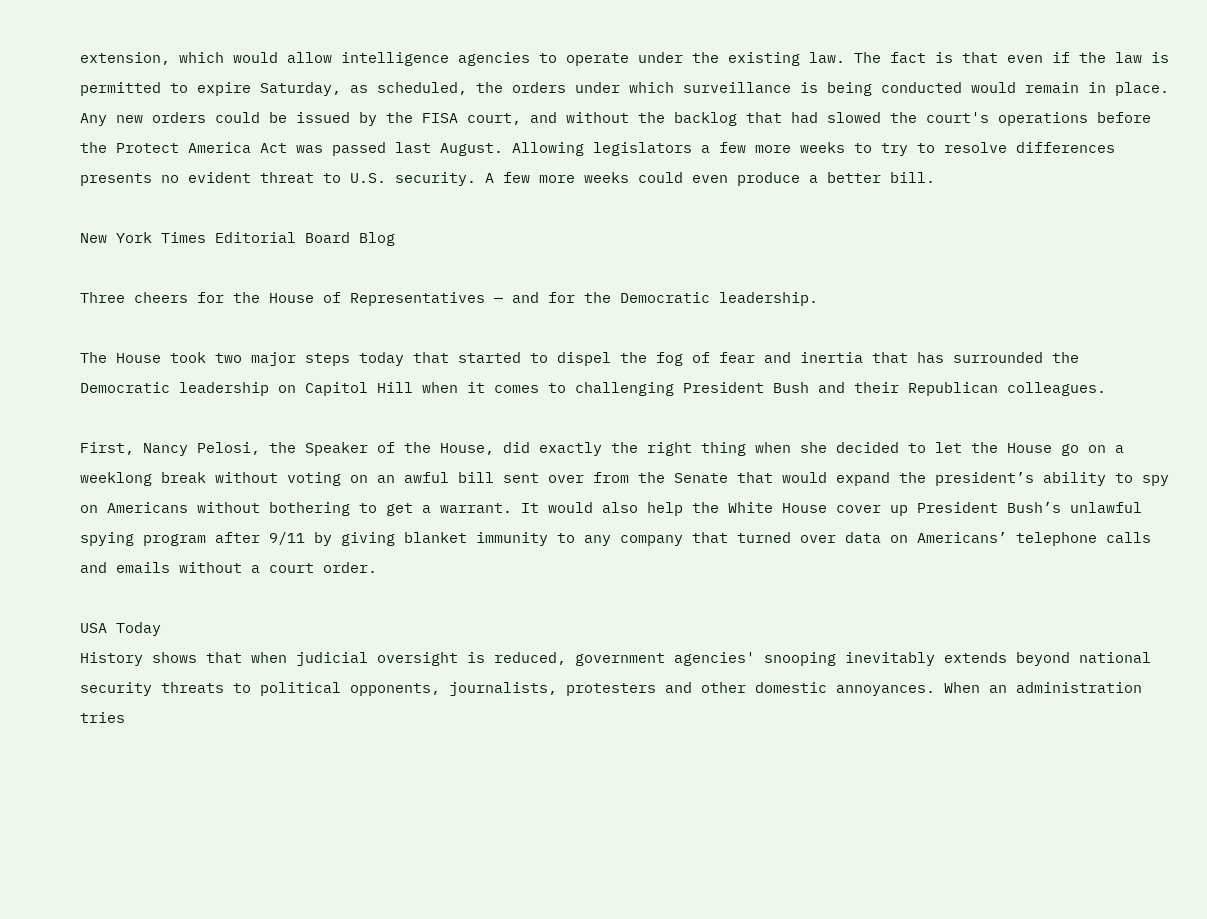extension, which would allow intelligence agencies to operate under the existing law. The fact is that even if the law is permitted to expire Saturday, as scheduled, the orders under which surveillance is being conducted would remain in place. Any new orders could be issued by the FISA court, and without the backlog that had slowed the court's operations before the Protect America Act was passed last August. Allowing legislators a few more weeks to try to resolve differences presents no evident threat to U.S. security. A few more weeks could even produce a better bill.

New York Times Editorial Board Blog

Three cheers for the House of Representatives — and for the Democratic leadership.

The House took two major steps today that started to dispel the fog of fear and inertia that has surrounded the Democratic leadership on Capitol Hill when it comes to challenging President Bush and their Republican colleagues.

First, Nancy Pelosi, the Speaker of the House, did exactly the right thing when she decided to let the House go on a weeklong break without voting on an awful bill sent over from the Senate that would expand the president’s ability to spy on Americans without bothering to get a warrant. It would also help the White House cover up President Bush’s unlawful spying program after 9/11 by giving blanket immunity to any company that turned over data on Americans’ telephone calls and emails without a court order.

USA Today
History shows that when judicial oversight is reduced, government agencies' snooping inevitably extends beyond national security threats to political opponents, journalists, protesters and other domestic annoyances. When an administration tries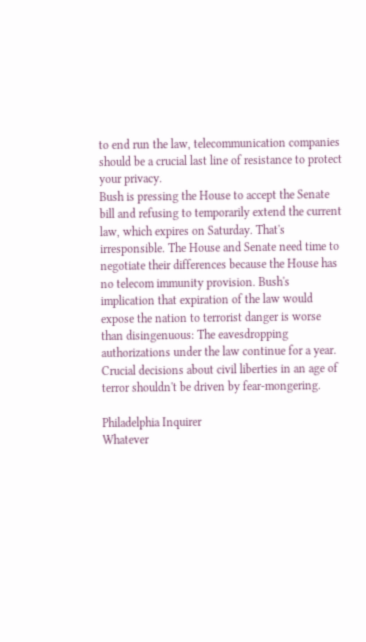to end run the law, telecommunication companies should be a crucial last line of resistance to protect your privacy.
Bush is pressing the House to accept the Senate bill and refusing to temporarily extend the current law, which expires on Saturday. That's irresponsible. The House and Senate need time to negotiate their differences because the House has no telecom immunity provision. Bush's implication that expiration of the law would expose the nation to terrorist danger is worse than disingenuous: The eavesdropping authorizations under the law continue for a year. Crucial decisions about civil liberties in an age of terror shouldn't be driven by fear-mongering.

Philadelphia Inquirer
Whatever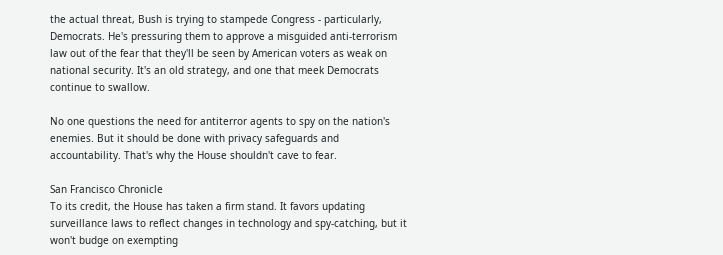the actual threat, Bush is trying to stampede Congress - particularly, Democrats. He's pressuring them to approve a misguided anti-terrorism law out of the fear that they'll be seen by American voters as weak on national security. It's an old strategy, and one that meek Democrats continue to swallow.

No one questions the need for antiterror agents to spy on the nation's enemies. But it should be done with privacy safeguards and accountability. That's why the House shouldn't cave to fear.

San Francisco Chronicle
To its credit, the House has taken a firm stand. It favors updating surveillance laws to reflect changes in technology and spy-catching, but it won't budge on exempting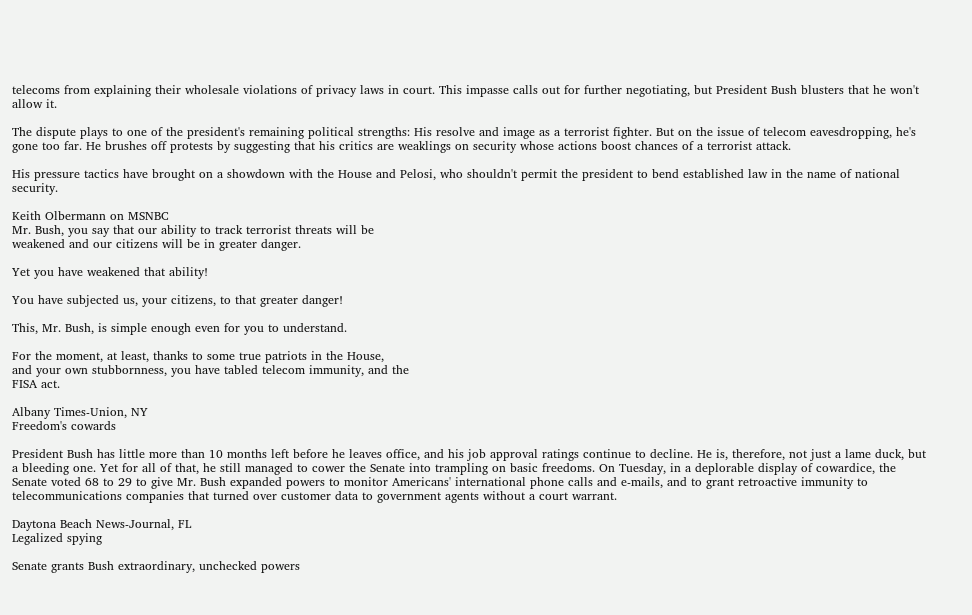telecoms from explaining their wholesale violations of privacy laws in court. This impasse calls out for further negotiating, but President Bush blusters that he won't allow it.

The dispute plays to one of the president's remaining political strengths: His resolve and image as a terrorist fighter. But on the issue of telecom eavesdropping, he's gone too far. He brushes off protests by suggesting that his critics are weaklings on security whose actions boost chances of a terrorist attack.

His pressure tactics have brought on a showdown with the House and Pelosi, who shouldn't permit the president to bend established law in the name of national security.

Keith Olbermann on MSNBC
Mr. Bush, you say that our ability to track terrorist threats will be
weakened and our citizens will be in greater danger.

Yet you have weakened that ability!

You have subjected us, your citizens, to that greater danger!

This, Mr. Bush, is simple enough even for you to understand.

For the moment, at least, thanks to some true patriots in the House,
and your own stubbornness, you have tabled telecom immunity, and the
FISA act.

Albany Times-Union, NY
Freedom's cowards

President Bush has little more than 10 months left before he leaves office, and his job approval ratings continue to decline. He is, therefore, not just a lame duck, but a bleeding one. Yet for all of that, he still managed to cower the Senate into trampling on basic freedoms. On Tuesday, in a deplorable display of cowardice, the Senate voted 68 to 29 to give Mr. Bush expanded powers to monitor Americans' international phone calls and e-mails, and to grant retroactive immunity to telecommunications companies that turned over customer data to government agents without a court warrant.

Daytona Beach News-Journal, FL
Legalized spying

Senate grants Bush extraordinary, unchecked powers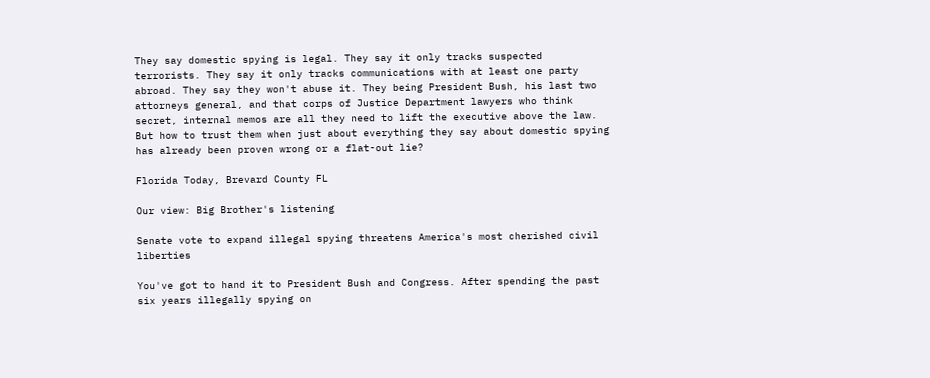They say domestic spying is legal. They say it only tracks suspected terrorists. They say it only tracks communications with at least one party abroad. They say they won't abuse it. They being President Bush, his last two attorneys general, and that corps of Justice Department lawyers who think secret, internal memos are all they need to lift the executive above the law. But how to trust them when just about everything they say about domestic spying has already been proven wrong or a flat-out lie?

Florida Today, Brevard County FL

Our view: Big Brother's listening

Senate vote to expand illegal spying threatens America's most cherished civil liberties

You've got to hand it to President Bush and Congress. After spending the past six years illegally spying on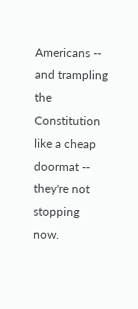Americans -- and trampling the Constitution like a cheap doormat -- they're not stopping now.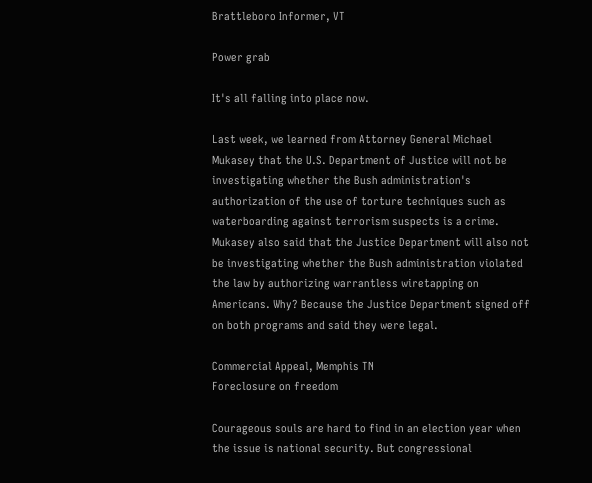Brattleboro Informer, VT

Power grab

It's all falling into place now.

Last week, we learned from Attorney General Michael Mukasey that the U.S. Department of Justice will not be investigating whether the Bush administration's authorization of the use of torture techniques such as waterboarding against terrorism suspects is a crime. Mukasey also said that the Justice Department will also not be investigating whether the Bush administration violated the law by authorizing warrantless wiretapping on Americans. Why? Because the Justice Department signed off on both programs and said they were legal.

Commercial Appeal, Memphis TN
Foreclosure on freedom

Courageous souls are hard to find in an election year when the issue is national security. But congressional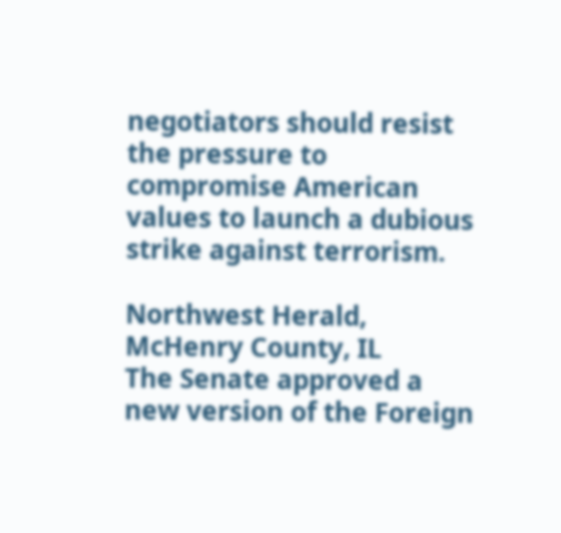negotiators should resist the pressure to compromise American values to launch a dubious strike against terrorism.

Northwest Herald, McHenry County, IL
The Senate approved a new version of the Foreign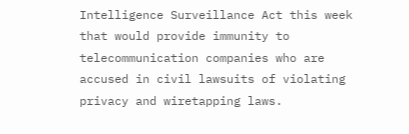Intelligence Surveillance Act this week that would provide immunity to telecommunication companies who are accused in civil lawsuits of violating privacy and wiretapping laws.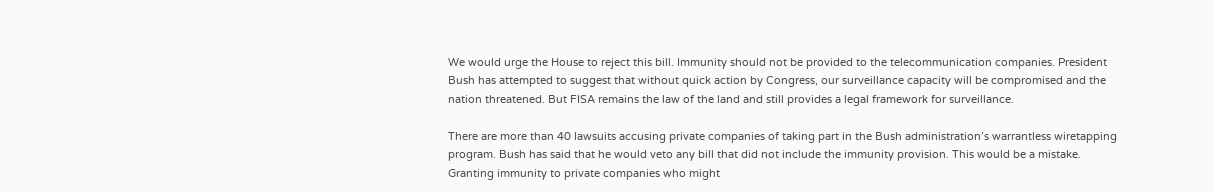We would urge the House to reject this bill. Immunity should not be provided to the telecommunication companies. President Bush has attempted to suggest that without quick action by Congress, our surveillance capacity will be compromised and the nation threatened. But FISA remains the law of the land and still provides a legal framework for surveillance.

There are more than 40 lawsuits accusing private companies of taking part in the Bush administration’s warrantless wiretapping program. Bush has said that he would veto any bill that did not include the immunity provision. This would be a mistake. Granting immunity to private companies who might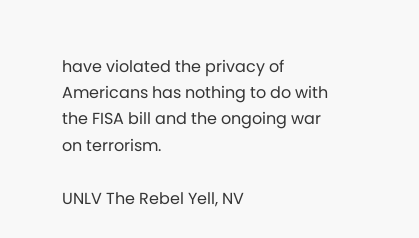have violated the privacy of Americans has nothing to do with the FISA bill and the ongoing war on terrorism.

UNLV The Rebel Yell, NV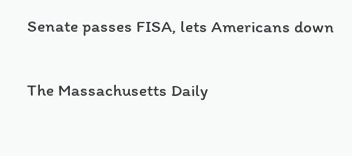Senate passes FISA, lets Americans down

The Massachusetts Daily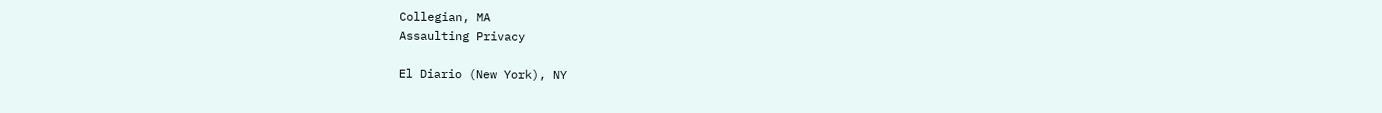Collegian, MA
Assaulting Privacy

El Diario (New York), NY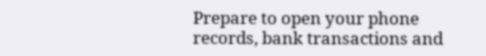Prepare to open your phone records, bank transactions and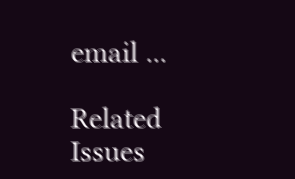email ...

Related Issues